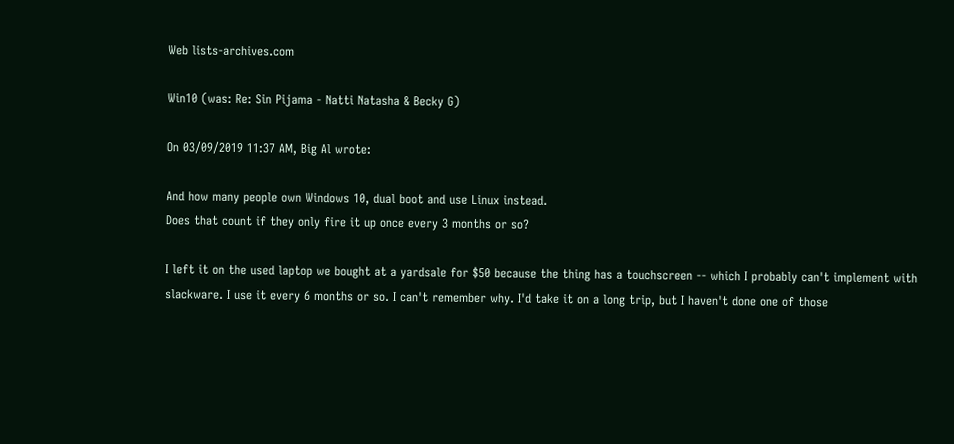Web lists-archives.com

Win10 (was: Re: Sin Pijama - Natti Natasha & Becky G)

On 03/09/2019 11:37 AM, Big Al wrote:

And how many people own Windows 10, dual boot and use Linux instead.
Does that count if they only fire it up once every 3 months or so?

I left it on the used laptop we bought at a yardsale for $50 because the thing has a touchscreen -- which I probably can't implement with slackware. I use it every 6 months or so. I can't remember why. I'd take it on a long trip, but I haven't done one of those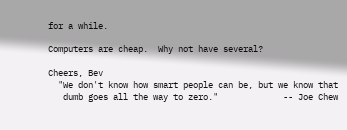for a while.

Computers are cheap.  Why not have several?

Cheers, Bev
  "We don't know how smart people can be, but we know that
   dumb goes all the way to zero."             -- Joe Chew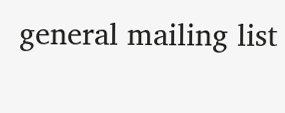general mailing list